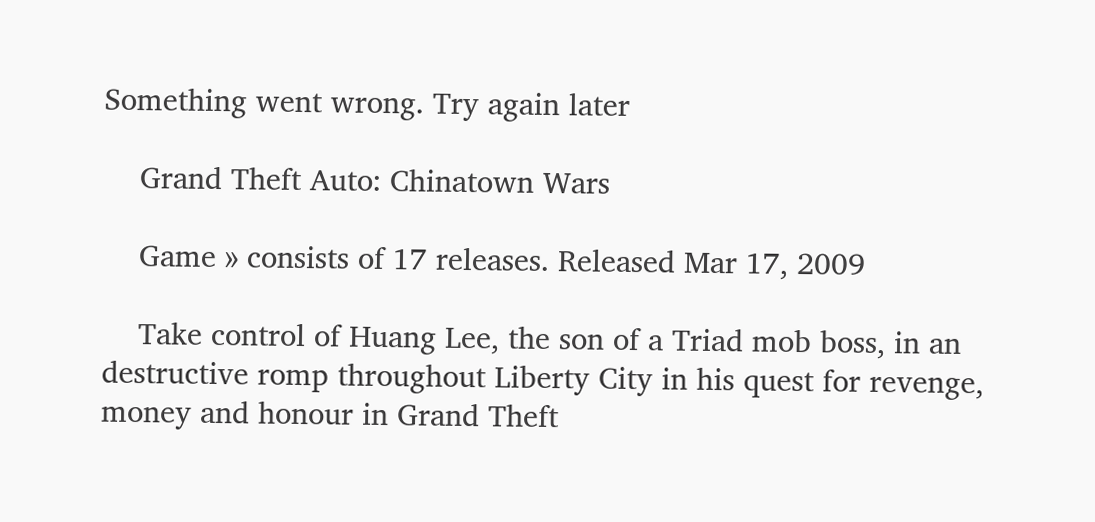Something went wrong. Try again later

    Grand Theft Auto: Chinatown Wars

    Game » consists of 17 releases. Released Mar 17, 2009

    Take control of Huang Lee, the son of a Triad mob boss, in an destructive romp throughout Liberty City in his quest for revenge, money and honour in Grand Theft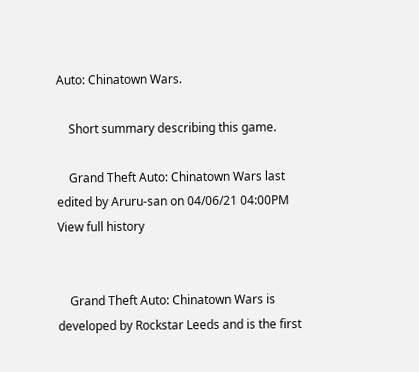Auto: Chinatown Wars.

    Short summary describing this game.

    Grand Theft Auto: Chinatown Wars last edited by Aruru-san on 04/06/21 04:00PM View full history


    Grand Theft Auto: Chinatown Wars is developed by Rockstar Leeds and is the first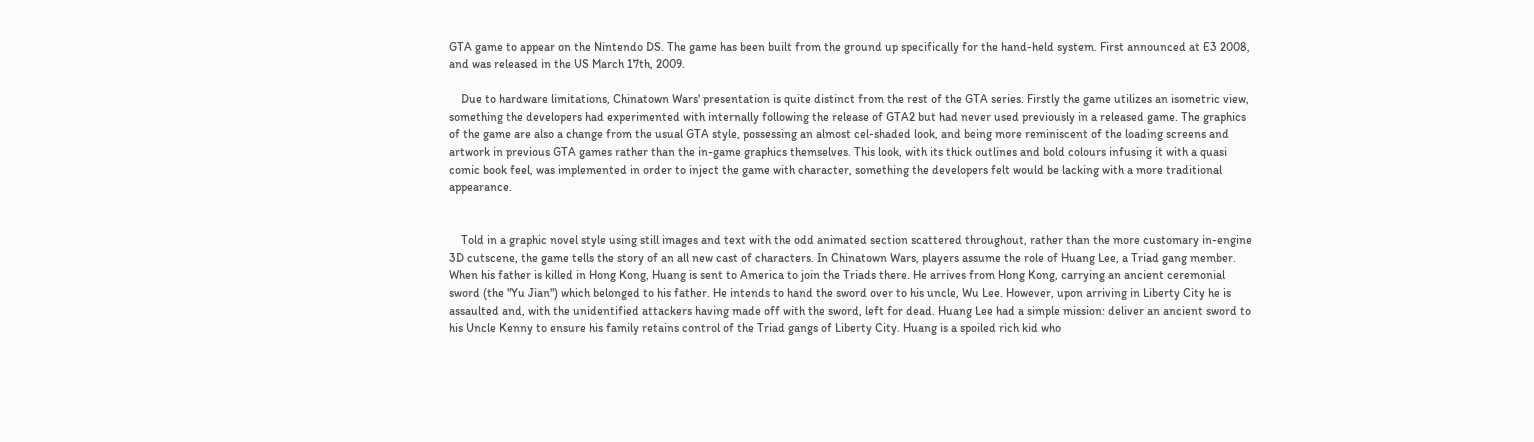GTA game to appear on the Nintendo DS. The game has been built from the ground up specifically for the hand-held system. First announced at E3 2008, and was released in the US March 17th, 2009.

    Due to hardware limitations, Chinatown Wars' presentation is quite distinct from the rest of the GTA series. Firstly the game utilizes an isometric view, something the developers had experimented with internally following the release of GTA2 but had never used previously in a released game. The graphics of the game are also a change from the usual GTA style, possessing an almost cel-shaded look, and being more reminiscent of the loading screens and artwork in previous GTA games rather than the in-game graphics themselves. This look, with its thick outlines and bold colours infusing it with a quasi comic book feel, was implemented in order to inject the game with character, something the developers felt would be lacking with a more traditional appearance.


    Told in a graphic novel style using still images and text with the odd animated section scattered throughout, rather than the more customary in-engine 3D cutscene, the game tells the story of an all new cast of characters. In Chinatown Wars, players assume the role of Huang Lee, a Triad gang member. When his father is killed in Hong Kong, Huang is sent to America to join the Triads there. He arrives from Hong Kong, carrying an ancient ceremonial sword (the "Yu Jian") which belonged to his father. He intends to hand the sword over to his uncle, Wu Lee. However, upon arriving in Liberty City he is assaulted and, with the unidentified attackers having made off with the sword, left for dead. Huang Lee had a simple mission: deliver an ancient sword to his Uncle Kenny to ensure his family retains control of the Triad gangs of Liberty City. Huang is a spoiled rich kid who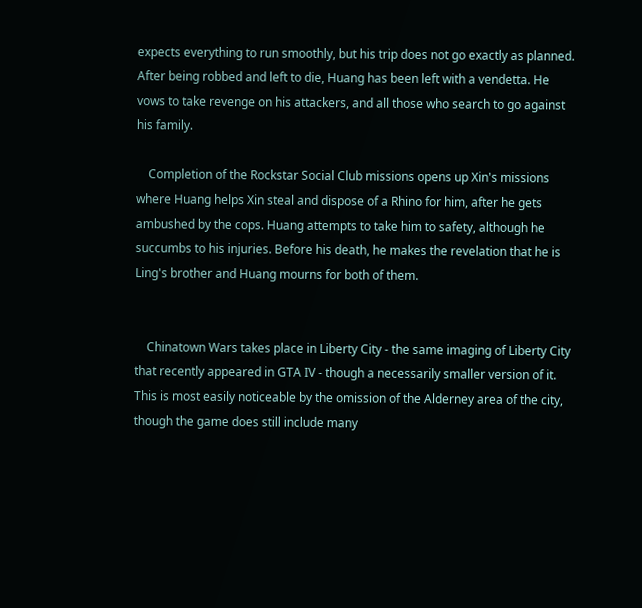expects everything to run smoothly, but his trip does not go exactly as planned. After being robbed and left to die, Huang has been left with a vendetta. He vows to take revenge on his attackers, and all those who search to go against his family.

    Completion of the Rockstar Social Club missions opens up Xin's missions where Huang helps Xin steal and dispose of a Rhino for him, after he gets ambushed by the cops. Huang attempts to take him to safety, although he succumbs to his injuries. Before his death, he makes the revelation that he is Ling's brother and Huang mourns for both of them.


    Chinatown Wars takes place in Liberty City - the same imaging of Liberty City that recently appeared in GTA IV - though a necessarily smaller version of it. This is most easily noticeable by the omission of the Alderney area of the city, though the game does still include many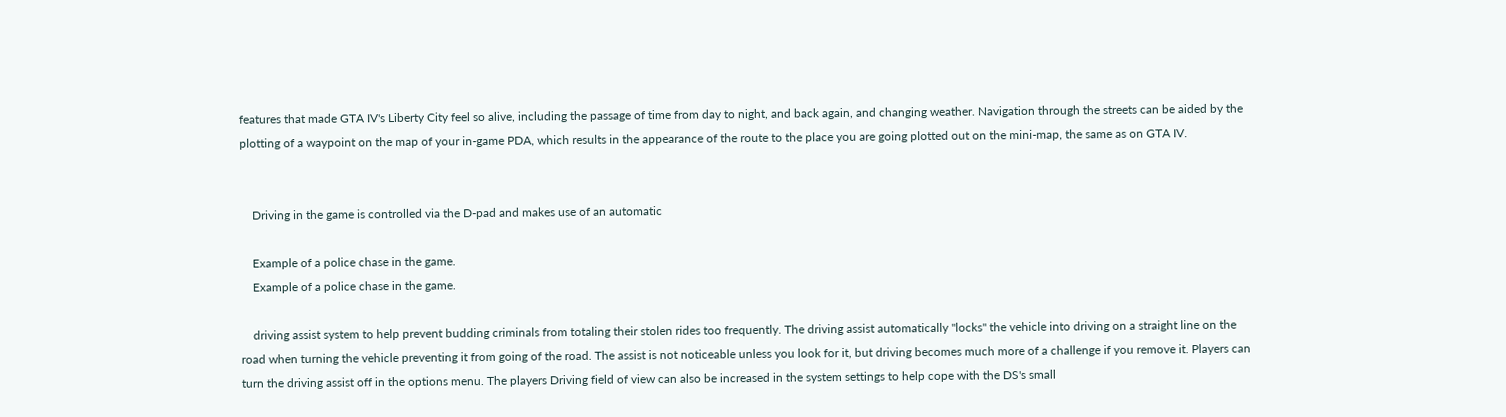features that made GTA IV's Liberty City feel so alive, including the passage of time from day to night, and back again, and changing weather. Navigation through the streets can be aided by the plotting of a waypoint on the map of your in-game PDA, which results in the appearance of the route to the place you are going plotted out on the mini-map, the same as on GTA IV.


    Driving in the game is controlled via the D-pad and makes use of an automatic

    Example of a police chase in the game.
    Example of a police chase in the game.

    driving assist system to help prevent budding criminals from totaling their stolen rides too frequently. The driving assist automatically "locks" the vehicle into driving on a straight line on the road when turning the vehicle preventing it from going of the road. The assist is not noticeable unless you look for it, but driving becomes much more of a challenge if you remove it. Players can turn the driving assist off in the options menu. The players Driving field of view can also be increased in the system settings to help cope with the DS's small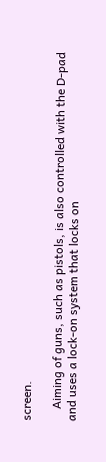screen.

    Aiming of guns, such as pistols, is also controlled with the D-pad and uses a lock-on system that locks on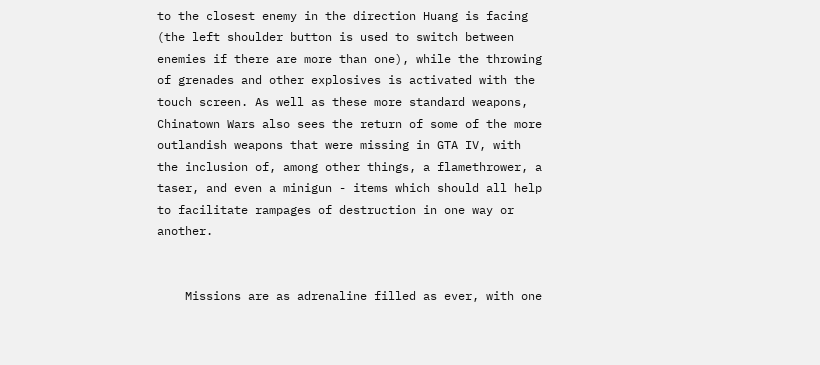to the closest enemy in the direction Huang is facing (the left shoulder button is used to switch between enemies if there are more than one), while the throwing of grenades and other explosives is activated with the touch screen. As well as these more standard weapons, Chinatown Wars also sees the return of some of the more outlandish weapons that were missing in GTA IV, with the inclusion of, among other things, a flamethrower, a taser, and even a minigun - items which should all help to facilitate rampages of destruction in one way or another.


    Missions are as adrenaline filled as ever, with one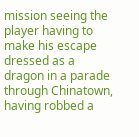mission seeing the player having to make his escape dressed as a dragon in a parade through Chinatown, having robbed a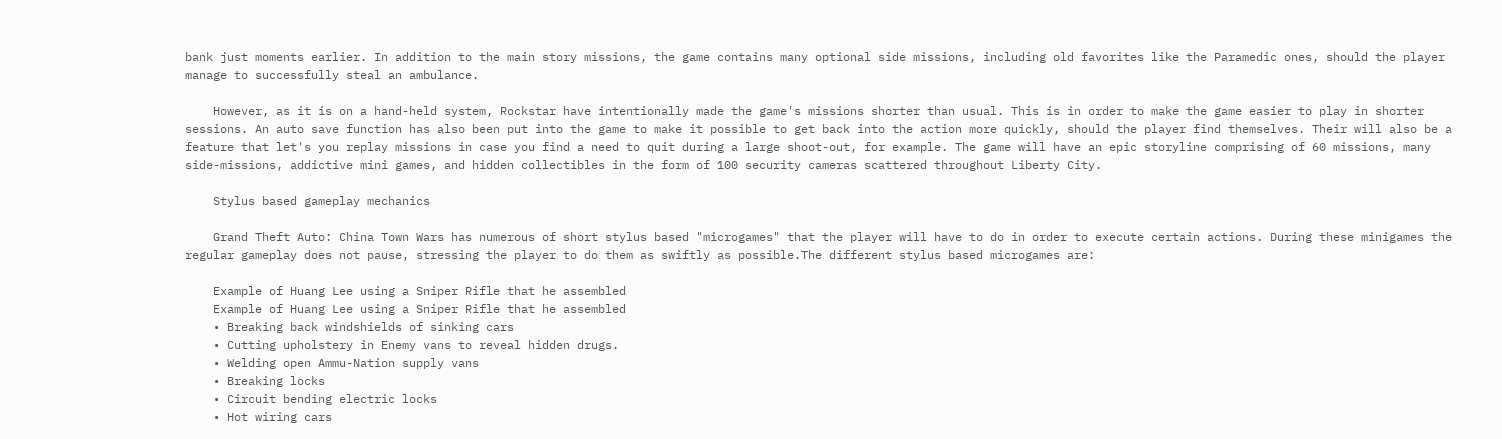bank just moments earlier. In addition to the main story missions, the game contains many optional side missions, including old favorites like the Paramedic ones, should the player manage to successfully steal an ambulance.

    However, as it is on a hand-held system, Rockstar have intentionally made the game's missions shorter than usual. This is in order to make the game easier to play in shorter sessions. An auto save function has also been put into the game to make it possible to get back into the action more quickly, should the player find themselves. Their will also be a feature that let's you replay missions in case you find a need to quit during a large shoot-out, for example. The game will have an epic storyline comprising of 60 missions, many side-missions, addictive mini games, and hidden collectibles in the form of 100 security cameras scattered throughout Liberty City.

    Stylus based gameplay mechanics

    Grand Theft Auto: China Town Wars has numerous of short stylus based "microgames" that the player will have to do in order to execute certain actions. During these minigames the regular gameplay does not pause, stressing the player to do them as swiftly as possible.The different stylus based microgames are:

    Example of Huang Lee using a Sniper Rifle that he assembled
    Example of Huang Lee using a Sniper Rifle that he assembled
    • Breaking back windshields of sinking cars
    • Cutting upholstery in Enemy vans to reveal hidden drugs.
    • Welding open Ammu-Nation supply vans
    • Breaking locks
    • Circuit bending electric locks
    • Hot wiring cars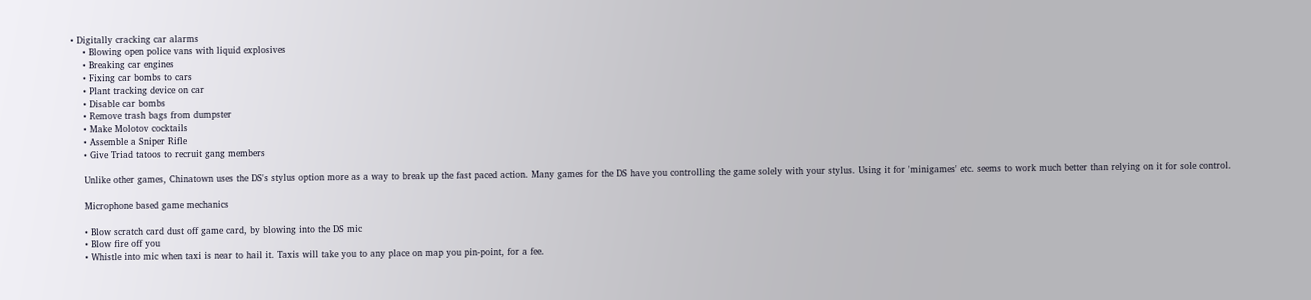• Digitally cracking car alarms
    • Blowing open police vans with liquid explosives
    • Breaking car engines
    • Fixing car bombs to cars
    • Plant tracking device on car
    • Disable car bombs
    • Remove trash bags from dumpster
    • Make Molotov cocktails
    • Assemble a Sniper Rifle
    • Give Triad tatoos to recruit gang members

    Unlike other games, Chinatown uses the DS's stylus option more as a way to break up the fast paced action. Many games for the DS have you controlling the game solely with your stylus. Using it for 'minigames' etc. seems to work much better than relying on it for sole control.

    Microphone based game mechanics

    • Blow scratch card dust off game card, by blowing into the DS mic
    • Blow fire off you
    • Whistle into mic when taxi is near to hail it. Taxis will take you to any place on map you pin-point, for a fee.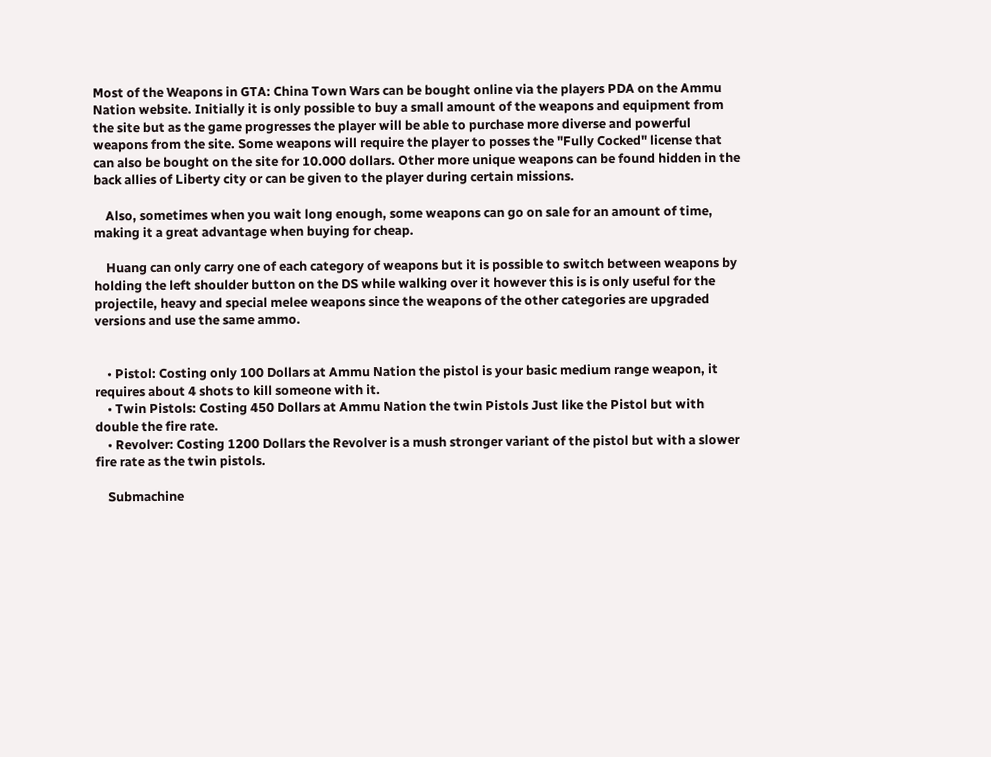Most of the Weapons in GTA: China Town Wars can be bought online via the players PDA on the Ammu Nation website. Initially it is only possible to buy a small amount of the weapons and equipment from the site but as the game progresses the player will be able to purchase more diverse and powerful weapons from the site. Some weapons will require the player to posses the "Fully Cocked" license that can also be bought on the site for 10.000 dollars. Other more unique weapons can be found hidden in the back allies of Liberty city or can be given to the player during certain missions.

    Also, sometimes when you wait long enough, some weapons can go on sale for an amount of time, making it a great advantage when buying for cheap.

    Huang can only carry one of each category of weapons but it is possible to switch between weapons by holding the left shoulder button on the DS while walking over it however this is is only useful for the projectile, heavy and special melee weapons since the weapons of the other categories are upgraded versions and use the same ammo.


    • Pistol: Costing only 100 Dollars at Ammu Nation the pistol is your basic medium range weapon, it requires about 4 shots to kill someone with it.
    • Twin Pistols: Costing 450 Dollars at Ammu Nation the twin Pistols Just like the Pistol but with double the fire rate.
    • Revolver: Costing 1200 Dollars the Revolver is a mush stronger variant of the pistol but with a slower fire rate as the twin pistols.

    Submachine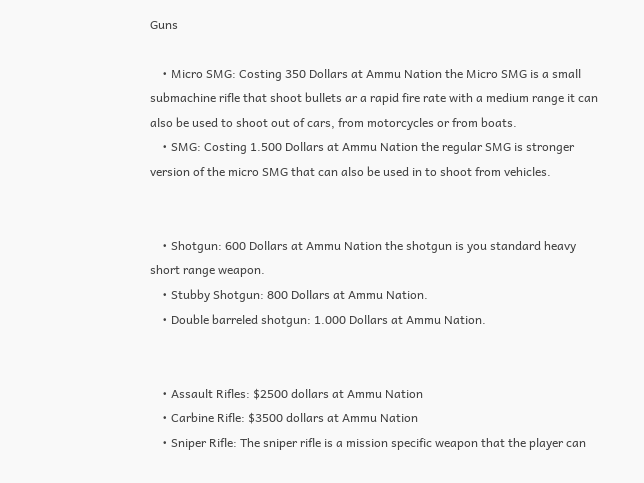Guns

    • Micro SMG: Costing 350 Dollars at Ammu Nation the Micro SMG is a small submachine rifle that shoot bullets ar a rapid fire rate with a medium range it can also be used to shoot out of cars, from motorcycles or from boats.
    • SMG: Costing 1.500 Dollars at Ammu Nation the regular SMG is stronger version of the micro SMG that can also be used in to shoot from vehicles.


    • Shotgun: 600 Dollars at Ammu Nation the shotgun is you standard heavy short range weapon.
    • Stubby Shotgun: 800 Dollars at Ammu Nation.
    • Double barreled shotgun: 1.000 Dollars at Ammu Nation.


    • Assault Rifles: $2500 dollars at Ammu Nation
    • Carbine Rifle: $3500 dollars at Ammu Nation
    • Sniper Rifle: The sniper rifle is a mission specific weapon that the player can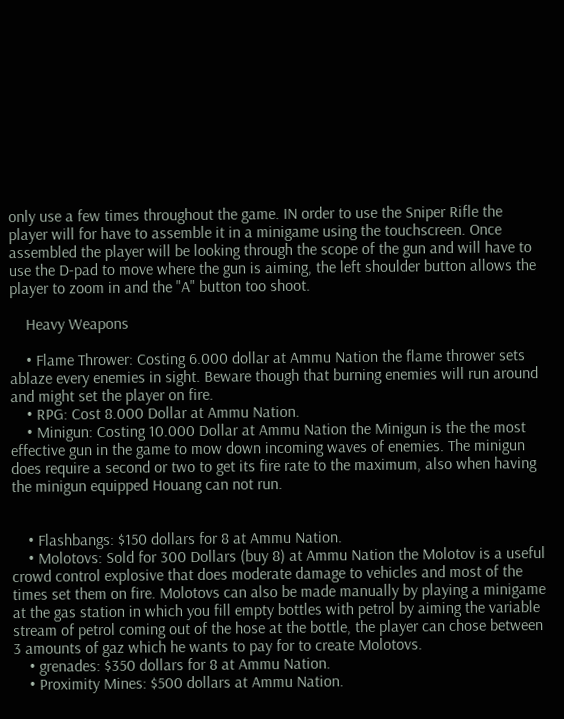only use a few times throughout the game. IN order to use the Sniper Rifle the player will for have to assemble it in a minigame using the touchscreen. Once assembled the player will be looking through the scope of the gun and will have to use the D-pad to move where the gun is aiming, the left shoulder button allows the player to zoom in and the "A" button too shoot.

    Heavy Weapons

    • Flame Thrower: Costing 6.000 dollar at Ammu Nation the flame thrower sets ablaze every enemies in sight. Beware though that burning enemies will run around and might set the player on fire.
    • RPG: Cost 8.000 Dollar at Ammu Nation.
    • Minigun: Costing 10.000 Dollar at Ammu Nation the Minigun is the the most effective gun in the game to mow down incoming waves of enemies. The minigun does require a second or two to get its fire rate to the maximum, also when having the minigun equipped Houang can not run.


    • Flashbangs: $150 dollars for 8 at Ammu Nation.
    • Molotovs: Sold for 300 Dollars (buy 8) at Ammu Nation the Molotov is a useful crowd control explosive that does moderate damage to vehicles and most of the times set them on fire. Molotovs can also be made manually by playing a minigame at the gas station in which you fill empty bottles with petrol by aiming the variable stream of petrol coming out of the hose at the bottle, the player can chose between 3 amounts of gaz which he wants to pay for to create Molotovs.
    • grenades: $350 dollars for 8 at Ammu Nation.
    • Proximity Mines: $500 dollars at Ammu Nation.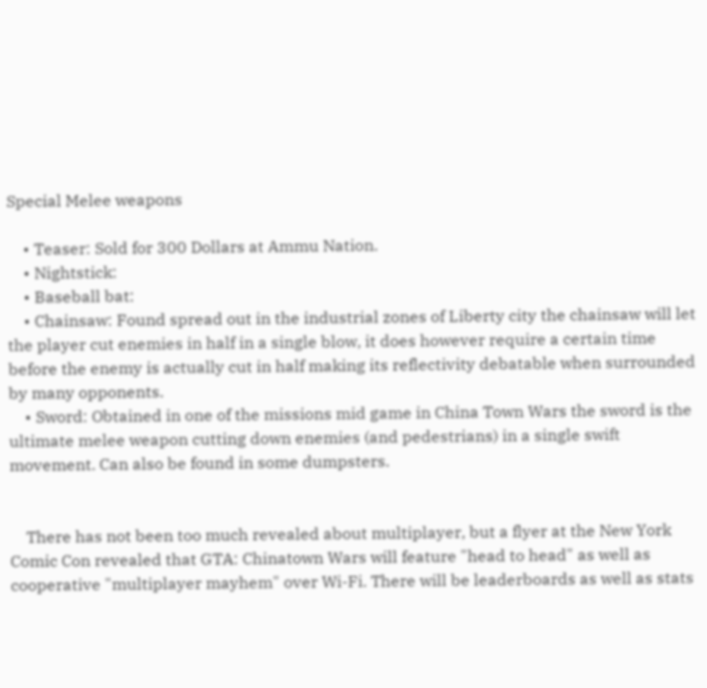Special Melee weapons

    • Teaser: Sold for 300 Dollars at Ammu Nation.
    • Nightstick:
    • Baseball bat:
    • Chainsaw: Found spread out in the industrial zones of Liberty city the chainsaw will let the player cut enemies in half in a single blow, it does however require a certain time before the enemy is actually cut in half making its reflectivity debatable when surrounded by many opponents.
    • Sword: Obtained in one of the missions mid game in China Town Wars the sword is the ultimate melee weapon cutting down enemies (and pedestrians) in a single swift movement. Can also be found in some dumpsters.


    There has not been too much revealed about multiplayer, but a flyer at the New York Comic Con revealed that GTA: Chinatown Wars will feature "head to head" as well as cooperative "multiplayer mayhem" over Wi-Fi. There will be leaderboards as well as stats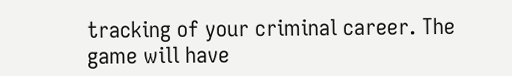tracking of your criminal career. The game will have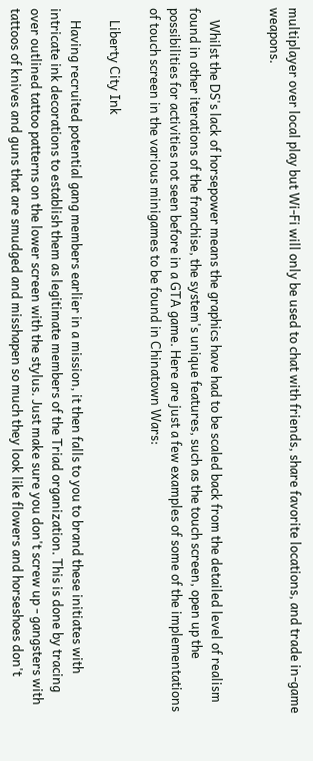multiplayer over local play but Wi-Fi will only be used to chat with friends, share favorite locations, and trade in-game weapons.


    Whilst the DS's lack of horsepower means the graphics have had to be scaled back from the detailed level of realism found in other iterations of the franchise, the system's unique features, such as the touch screen, open up the possibilities for activities not seen before in a GTA game. Here are just a few examples of some of the implementations of touch screen in the various minigames to be found in Chinatown Wars:

    Liberty City Ink

    Having recruited potential gang members earlier in a mission, it then falls to you to brand these initiates with intricate ink decorations to establish them as legitimate members of the Triad organization. This is done by tracing over outlined tattoo patterns on the lower screen with the stylus. Just make sure you don't screw up - gangsters with tattoos of knives and guns that are smudged and misshapen so much they look like flowers and horseshoes don't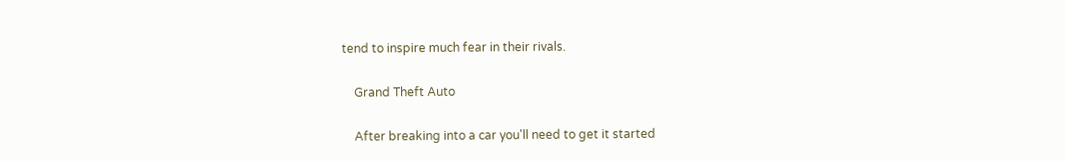tend to inspire much fear in their rivals.

    Grand Theft Auto

    After breaking into a car you'll need to get it started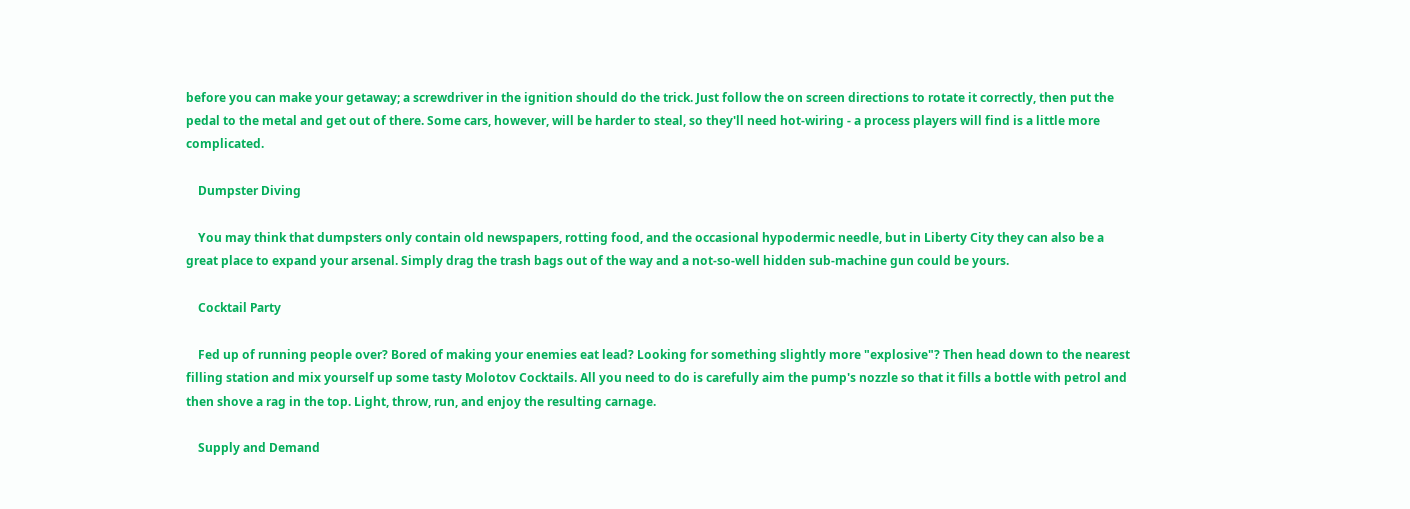before you can make your getaway; a screwdriver in the ignition should do the trick. Just follow the on screen directions to rotate it correctly, then put the pedal to the metal and get out of there. Some cars, however, will be harder to steal, so they'll need hot-wiring - a process players will find is a little more complicated.

    Dumpster Diving

    You may think that dumpsters only contain old newspapers, rotting food, and the occasional hypodermic needle, but in Liberty City they can also be a great place to expand your arsenal. Simply drag the trash bags out of the way and a not-so-well hidden sub-machine gun could be yours.

    Cocktail Party

    Fed up of running people over? Bored of making your enemies eat lead? Looking for something slightly more "explosive"? Then head down to the nearest filling station and mix yourself up some tasty Molotov Cocktails. All you need to do is carefully aim the pump's nozzle so that it fills a bottle with petrol and then shove a rag in the top. Light, throw, run, and enjoy the resulting carnage.

    Supply and Demand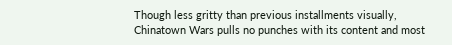Though less gritty than previous installments visually, Chinatown Wars pulls no punches with its content and most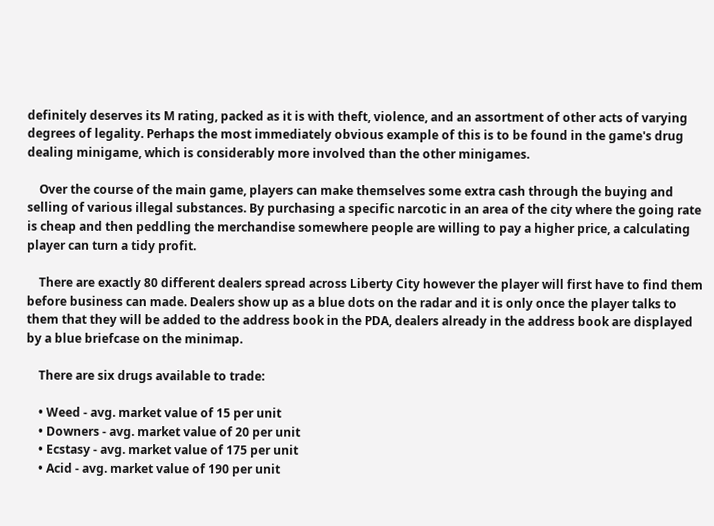definitely deserves its M rating, packed as it is with theft, violence, and an assortment of other acts of varying degrees of legality. Perhaps the most immediately obvious example of this is to be found in the game's drug dealing minigame, which is considerably more involved than the other minigames.

    Over the course of the main game, players can make themselves some extra cash through the buying and selling of various illegal substances. By purchasing a specific narcotic in an area of the city where the going rate is cheap and then peddling the merchandise somewhere people are willing to pay a higher price, a calculating player can turn a tidy profit.

    There are exactly 80 different dealers spread across Liberty City however the player will first have to find them before business can made. Dealers show up as a blue dots on the radar and it is only once the player talks to them that they will be added to the address book in the PDA, dealers already in the address book are displayed by a blue briefcase on the minimap.

    There are six drugs available to trade:

    • Weed - avg. market value of 15 per unit
    • Downers - avg. market value of 20 per unit
    • Ecstasy - avg. market value of 175 per unit
    • Acid - avg. market value of 190 per unit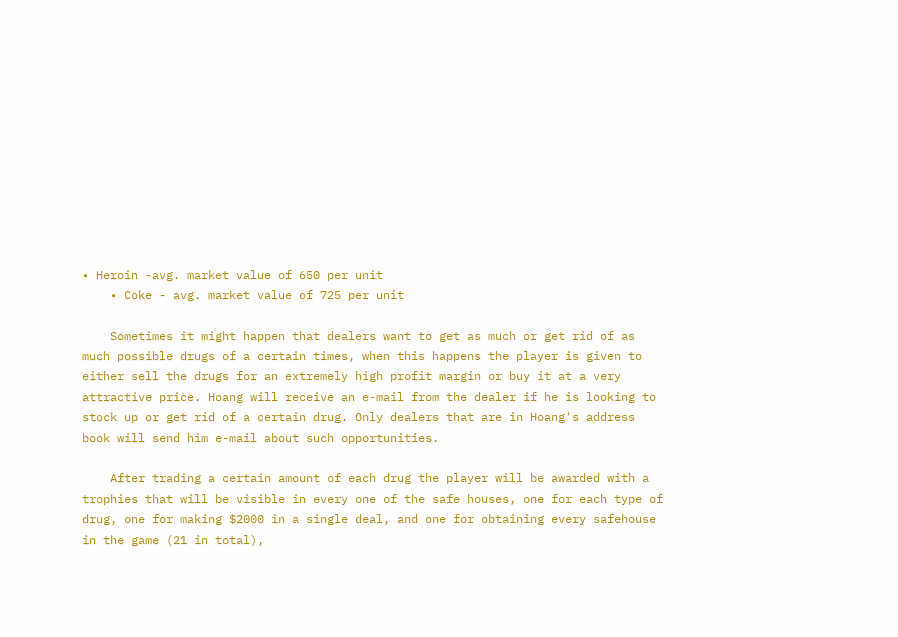• Heroin -avg. market value of 650 per unit
    • Coke - avg. market value of 725 per unit

    Sometimes it might happen that dealers want to get as much or get rid of as much possible drugs of a certain times, when this happens the player is given to either sell the drugs for an extremely high profit margin or buy it at a very attractive price. Hoang will receive an e-mail from the dealer if he is looking to stock up or get rid of a certain drug. Only dealers that are in Hoang's address book will send him e-mail about such opportunities.

    After trading a certain amount of each drug the player will be awarded with a trophies that will be visible in every one of the safe houses, one for each type of drug, one for making $2000 in a single deal, and one for obtaining every safehouse in the game (21 in total),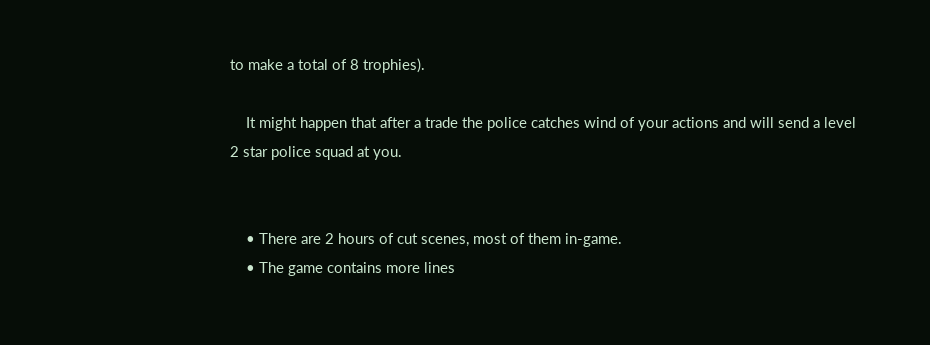to make a total of 8 trophies).

    It might happen that after a trade the police catches wind of your actions and will send a level 2 star police squad at you.


    • There are 2 hours of cut scenes, most of them in-game.
    • The game contains more lines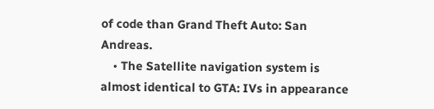of code than Grand Theft Auto: San Andreas.
    • The Satellite navigation system is almost identical to GTA: IVs in appearance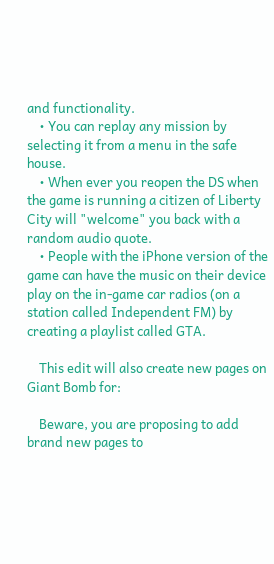and functionality.
    • You can replay any mission by selecting it from a menu in the safe house.
    • When ever you reopen the DS when the game is running a citizen of Liberty City will "welcome" you back with a random audio quote.
    • People with the iPhone version of the game can have the music on their device play on the in-game car radios (on a station called Independent FM) by creating a playlist called GTA.

    This edit will also create new pages on Giant Bomb for:

    Beware, you are proposing to add brand new pages to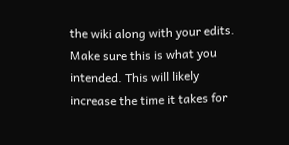the wiki along with your edits. Make sure this is what you intended. This will likely increase the time it takes for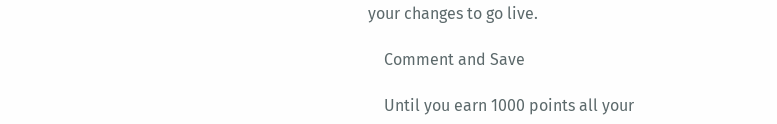your changes to go live.

    Comment and Save

    Until you earn 1000 points all your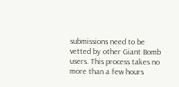submissions need to be vetted by other Giant Bomb users. This process takes no more than a few hours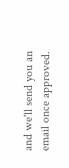and we'll send you an email once approved.